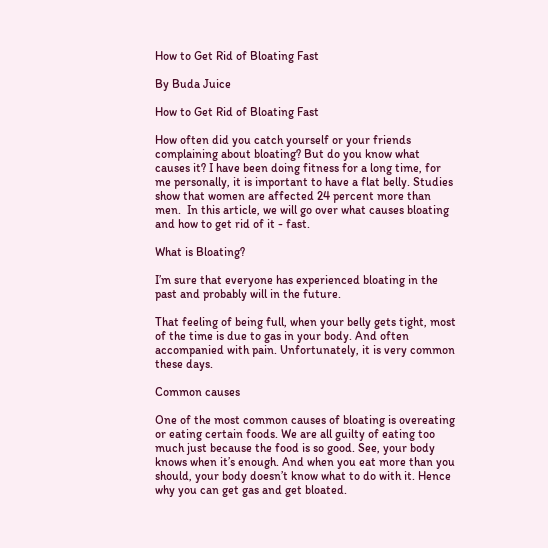How to Get Rid of Bloating Fast

By Buda Juice

How to Get Rid of Bloating Fast

How often did you catch yourself or your friends complaining about bloating? But do you know what causes it? I have been doing fitness for a long time, for me personally, it is important to have a flat belly. Studies show that women are affected 24 percent more than men.  In this article, we will go over what causes bloating and how to get rid of it - fast.

What is Bloating?

I’m sure that everyone has experienced bloating in the past and probably will in the future.

That feeling of being full, when your belly gets tight, most of the time is due to gas in your body. And often accompanied with pain. Unfortunately, it is very common these days.

Common causes

One of the most common causes of bloating is overeating or eating certain foods. We are all guilty of eating too much just because the food is so good. See, your body knows when it’s enough. And when you eat more than you should, your body doesn’t know what to do with it. Hence why you can get gas and get bloated.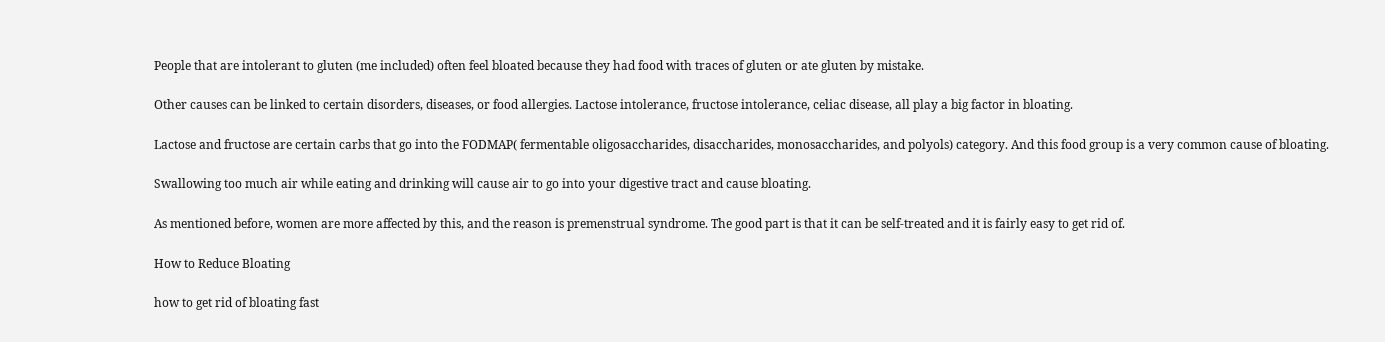People that are intolerant to gluten (me included) often feel bloated because they had food with traces of gluten or ate gluten by mistake.

Other causes can be linked to certain disorders, diseases, or food allergies. Lactose intolerance, fructose intolerance, celiac disease, all play a big factor in bloating.

Lactose and fructose are certain carbs that go into the FODMAP( fermentable oligosaccharides, disaccharides, monosaccharides, and polyols) category. And this food group is a very common cause of bloating.

Swallowing too much air while eating and drinking will cause air to go into your digestive tract and cause bloating.

As mentioned before, women are more affected by this, and the reason is premenstrual syndrome. The good part is that it can be self-treated and it is fairly easy to get rid of.

How to Reduce Bloating

how to get rid of bloating fast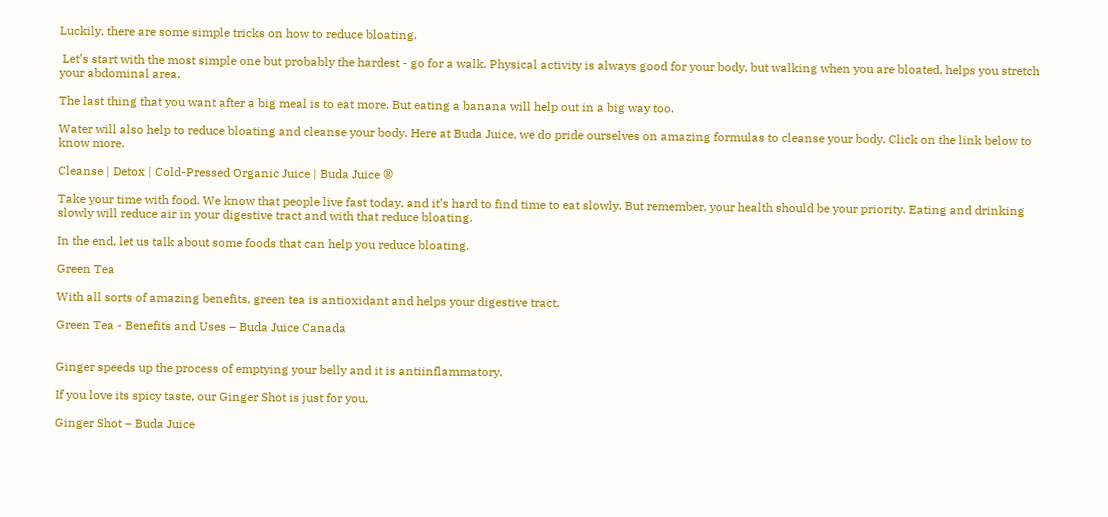Luckily, there are some simple tricks on how to reduce bloating.

 Let’s start with the most simple one but probably the hardest - go for a walk. Physical activity is always good for your body, but walking when you are bloated, helps you stretch your abdominal area.

The last thing that you want after a big meal is to eat more. But eating a banana will help out in a big way too.

Water will also help to reduce bloating and cleanse your body. Here at Buda Juice, we do pride ourselves on amazing formulas to cleanse your body. Click on the link below to know more.

Cleanse | Detox | Cold-Pressed Organic Juice | Buda Juice ®

Take your time with food. We know that people live fast today, and it’s hard to find time to eat slowly. But remember, your health should be your priority. Eating and drinking slowly will reduce air in your digestive tract and with that reduce bloating.

In the end, let us talk about some foods that can help you reduce bloating.

Green Tea

With all sorts of amazing benefits, green tea is antioxidant and helps your digestive tract.

Green Tea - Benefits and Uses – Buda Juice Canada


Ginger speeds up the process of emptying your belly and it is antiinflammatory.

If you love its spicy taste, our Ginger Shot is just for you.

Ginger Shot – Buda Juice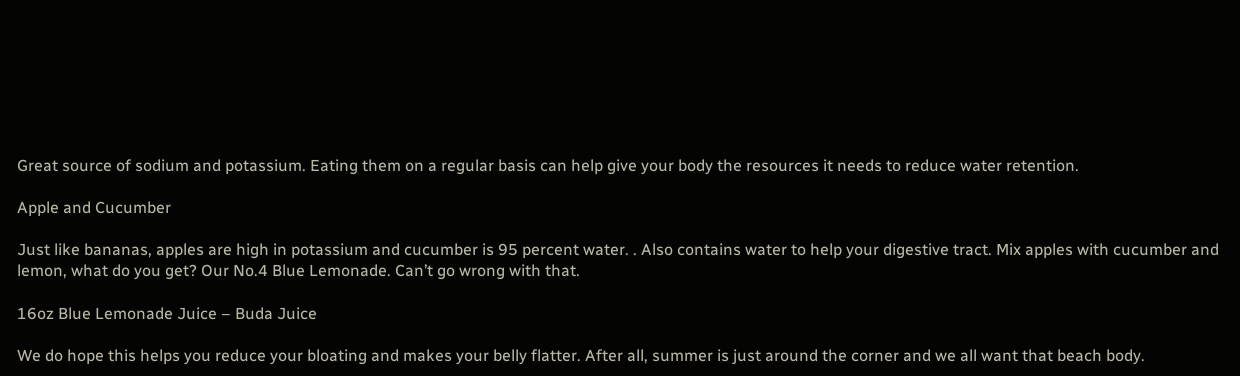Great source of sodium and potassium. Eating them on a regular basis can help give your body the resources it needs to reduce water retention.

Apple and Cucumber

Just like bananas, apples are high in potassium and cucumber is 95 percent water. . Also contains water to help your digestive tract. Mix apples with cucumber and lemon, what do you get? Our No.4 Blue Lemonade. Can’t go wrong with that.

16oz Blue Lemonade Juice – Buda Juice

We do hope this helps you reduce your bloating and makes your belly flatter. After all, summer is just around the corner and we all want that beach body.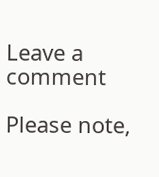Leave a comment

Please note,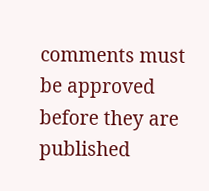comments must be approved before they are published